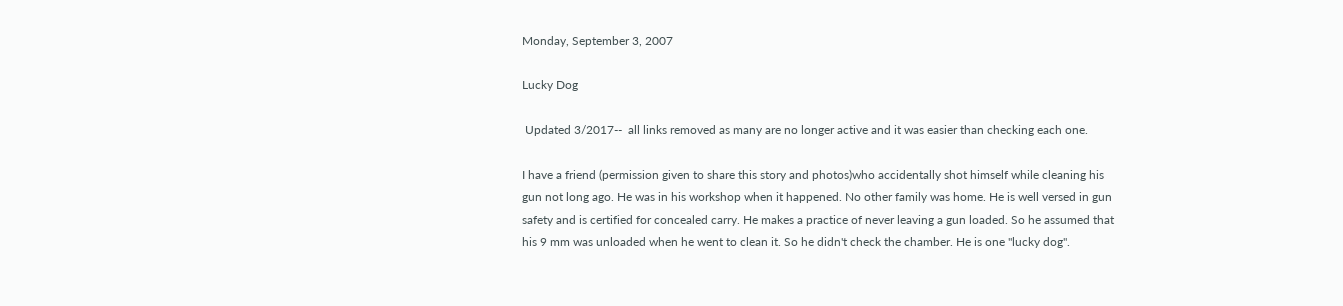Monday, September 3, 2007

Lucky Dog

 Updated 3/2017--  all links removed as many are no longer active and it was easier than checking each one.

I have a friend (permission given to share this story and photos)who accidentally shot himself while cleaning his gun not long ago. He was in his workshop when it happened. No other family was home. He is well versed in gun safety and is certified for concealed carry. He makes a practice of never leaving a gun loaded. So he assumed that his 9 mm was unloaded when he went to clean it. So he didn't check the chamber. He is one "lucky dog".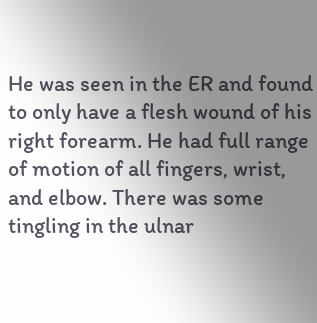He was seen in the ER and found to only have a flesh wound of his right forearm. He had full range of motion of all fingers, wrist, and elbow. There was some tingling in the ulnar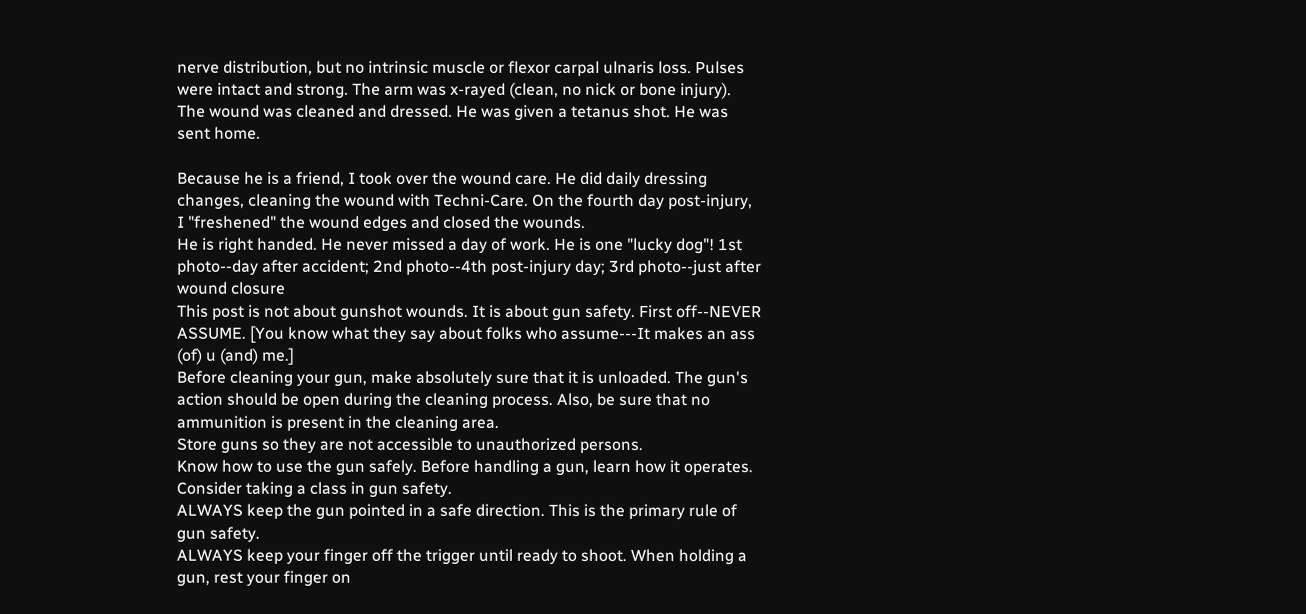nerve distribution, but no intrinsic muscle or flexor carpal ulnaris loss. Pulses were intact and strong. The arm was x-rayed (clean, no nick or bone injury). The wound was cleaned and dressed. He was given a tetanus shot. He was sent home.

Because he is a friend, I took over the wound care. He did daily dressing changes, cleaning the wound with Techni-Care. On the fourth day post-injury, I "freshened" the wound edges and closed the wounds.
He is right handed. He never missed a day of work. He is one "lucky dog"! 1st photo--day after accident; 2nd photo--4th post-injury day; 3rd photo--just after wound closure
This post is not about gunshot wounds. It is about gun safety. First off--NEVER ASSUME. [You know what they say about folks who assume---It makes an ass (of) u (and) me.]
Before cleaning your gun, make absolutely sure that it is unloaded. The gun's action should be open during the cleaning process. Also, be sure that no ammunition is present in the cleaning area.
Store guns so they are not accessible to unauthorized persons.
Know how to use the gun safely. Before handling a gun, learn how it operates. Consider taking a class in gun safety.
ALWAYS keep the gun pointed in a safe direction. This is the primary rule of gun safety.
ALWAYS keep your finger off the trigger until ready to shoot. When holding a gun, rest your finger on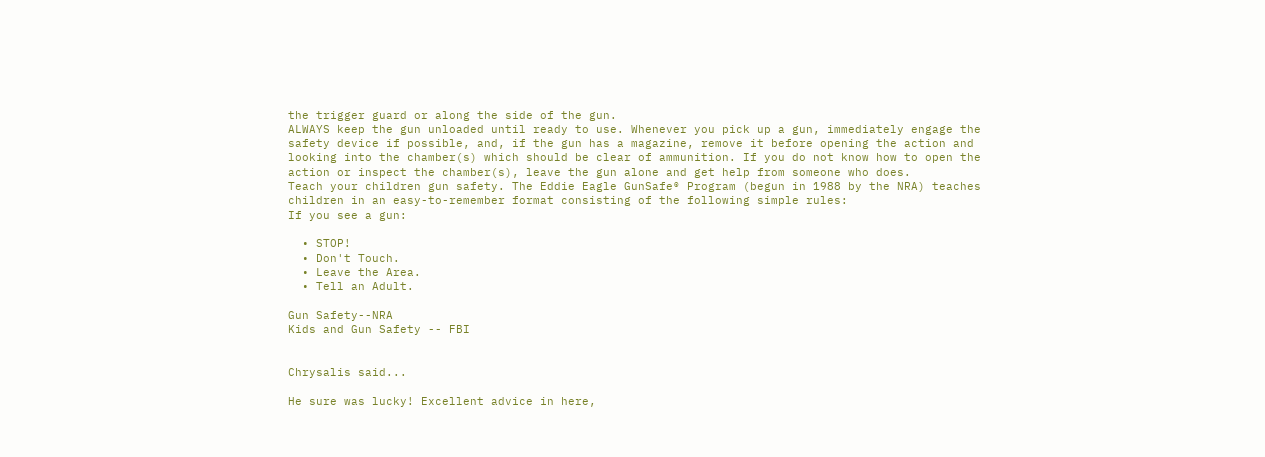the trigger guard or along the side of the gun.
ALWAYS keep the gun unloaded until ready to use. Whenever you pick up a gun, immediately engage the safety device if possible, and, if the gun has a magazine, remove it before opening the action and looking into the chamber(s) which should be clear of ammunition. If you do not know how to open the action or inspect the chamber(s), leave the gun alone and get help from someone who does.
Teach your children gun safety. The Eddie Eagle GunSafe® Program (begun in 1988 by the NRA) teaches children in an easy-to-remember format consisting of the following simple rules:
If you see a gun:

  • STOP!
  • Don't Touch.
  • Leave the Area.
  • Tell an Adult.

Gun Safety--NRA
Kids and Gun Safety -- FBI


Chrysalis said...

He sure was lucky! Excellent advice in here,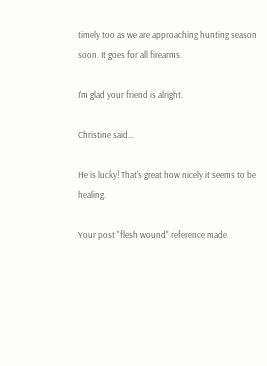timely too as we are approaching hunting season soon. It goes for all firearms.

I'm glad your friend is alright.

Christine said...

He is lucky! That's great how nicely it seems to be healing.

Your post "flesh wound" reference made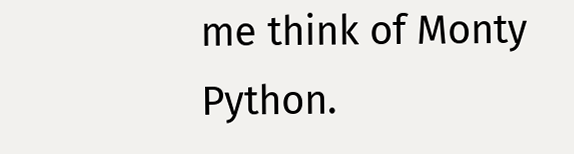me think of Monty Python.